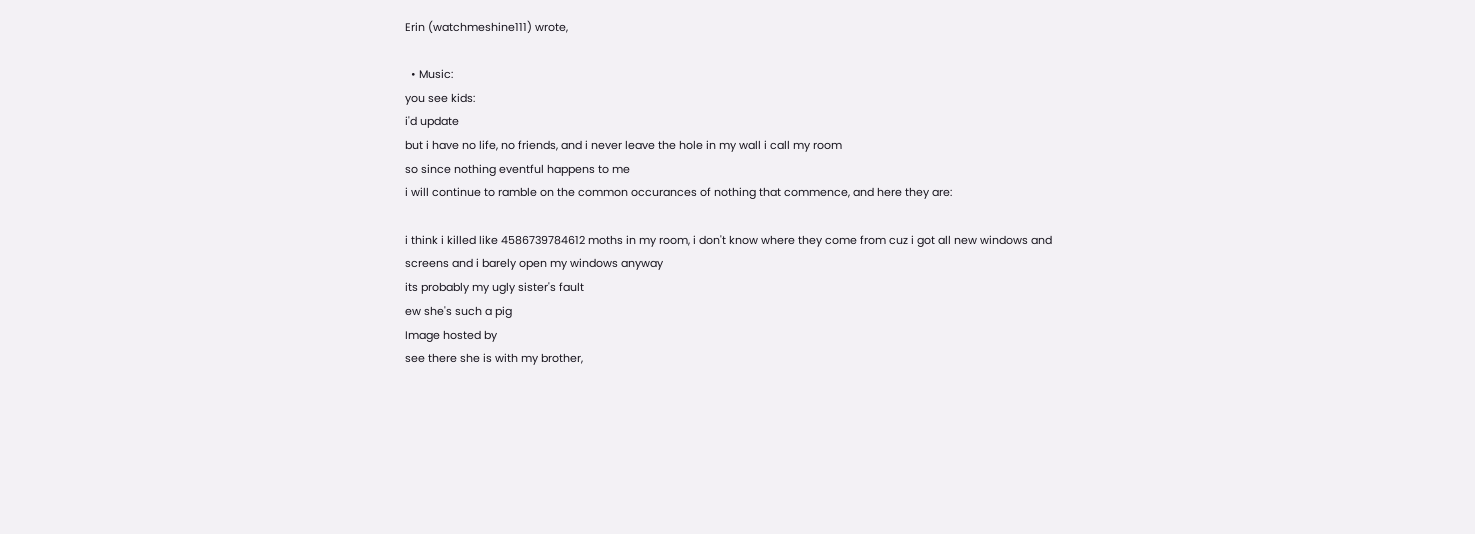Erin (watchmeshine111) wrote,

  • Music:
you see kids:
i'd update
but i have no life, no friends, and i never leave the hole in my wall i call my room
so since nothing eventful happens to me
i will continue to ramble on the common occurances of nothing that commence, and here they are:

i think i killed like 4586739784612 moths in my room, i don't know where they come from cuz i got all new windows and screens and i barely open my windows anyway
its probably my ugly sister's fault
ew she's such a pig
Image hosted by
see there she is with my brother,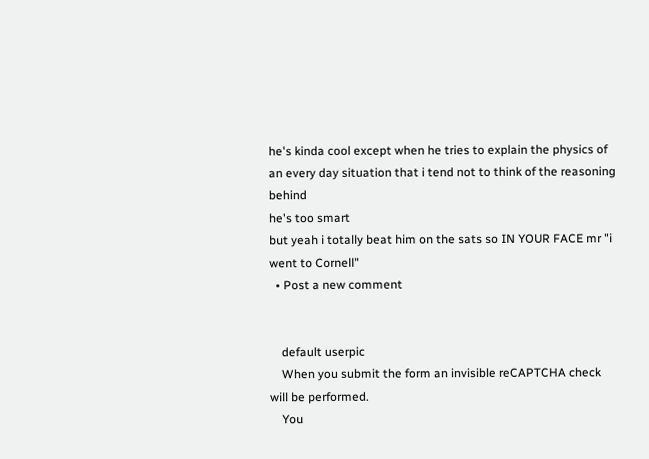he's kinda cool except when he tries to explain the physics of an every day situation that i tend not to think of the reasoning behind
he's too smart
but yeah i totally beat him on the sats so IN YOUR FACE mr "i went to Cornell"
  • Post a new comment


    default userpic
    When you submit the form an invisible reCAPTCHA check will be performed.
    You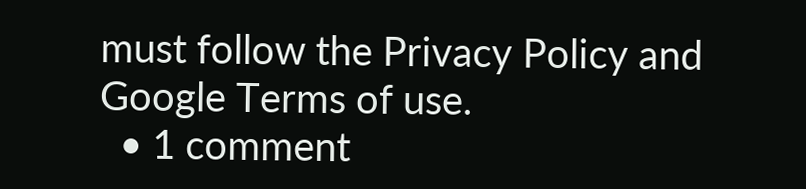must follow the Privacy Policy and Google Terms of use.
  • 1 comment